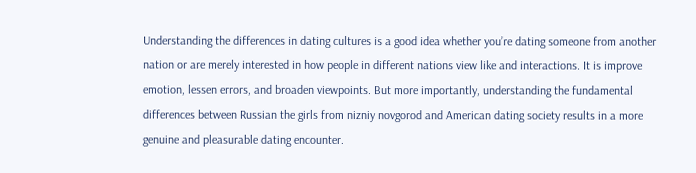Understanding the differences in dating cultures is a good idea whether you’re dating someone from another nation or are merely interested in how people in different nations view like and interactions. It is improve emotion, lessen errors, and broaden viewpoints. But more importantly, understanding the fundamental differences between Russian the girls from nizniy novgorod and American dating society results in a more genuine and pleasurable dating encounter.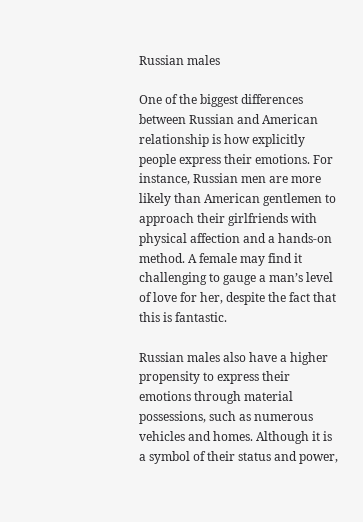Russian males

One of the biggest differences between Russian and American relationship is how explicitly people express their emotions. For instance, Russian men are more likely than American gentlemen to approach their girlfriends with physical affection and a hands-on method. A female may find it challenging to gauge a man’s level of love for her, despite the fact that this is fantastic.

Russian males also have a higher propensity to express their emotions through material possessions, such as numerous vehicles and homes. Although it is a symbol of their status and power,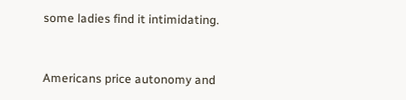some ladies find it intimidating.


Americans price autonomy and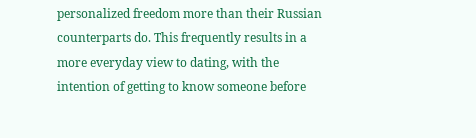personalized freedom more than their Russian counterparts do. This frequently results in a more everyday view to dating, with the intention of getting to know someone before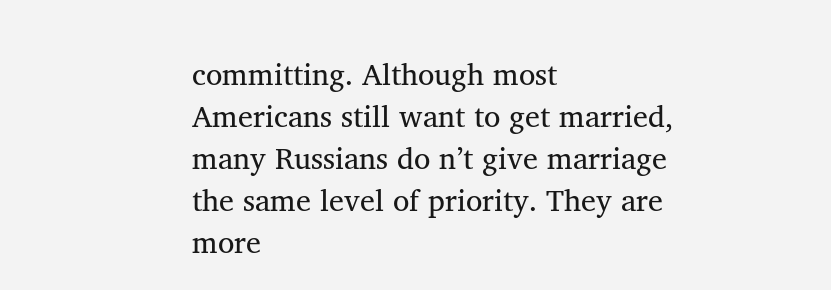committing. Although most Americans still want to get married, many Russians do n’t give marriage the same level of priority. They are more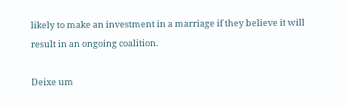likely to make an investment in a marriage if they believe it will result in an ongoing coalition.

Deixe um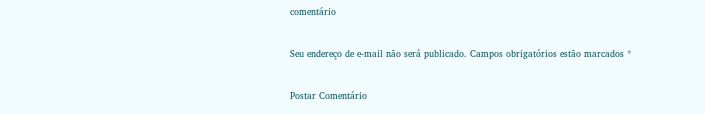comentário

Seu endereço de e-mail não será publicado. Campos obrigatórios estão marcados *

Postar Comentário